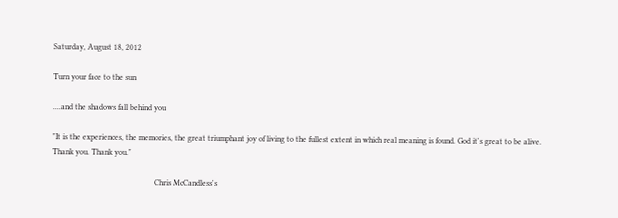Saturday, August 18, 2012

Turn your face to the sun

....and the shadows fall behind you

"It is the experiences, the memories, the great triumphant joy of living to the fullest extent in which real meaning is found. God it's great to be alive. Thank you. Thank you."

                                                   Chris McCandless's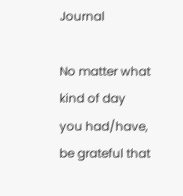Journal

No matter what kind of day you had/have, be grateful that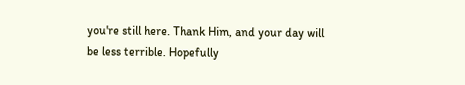you're still here. Thank Him, and your day will be less terrible. Hopefully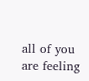all of you are feeling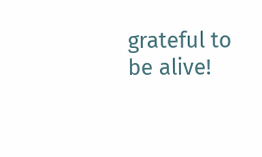grateful to be alive!